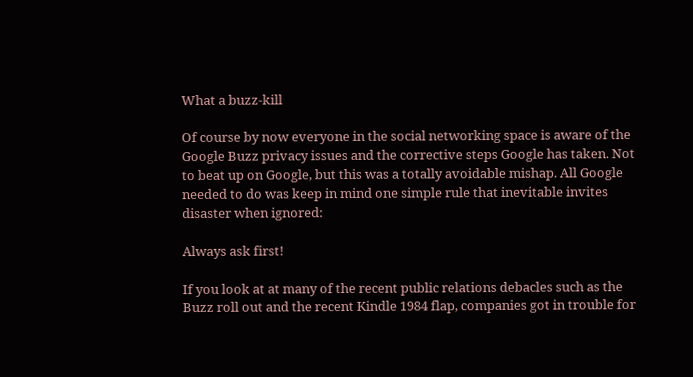What a buzz-kill

Of course by now everyone in the social networking space is aware of the Google Buzz privacy issues and the corrective steps Google has taken. Not to beat up on Google, but this was a totally avoidable mishap. All Google needed to do was keep in mind one simple rule that inevitable invites disaster when ignored:

Always ask first!

If you look at at many of the recent public relations debacles such as the Buzz roll out and the recent Kindle 1984 flap, companies got in trouble for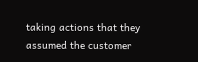taking actions that they assumed the customer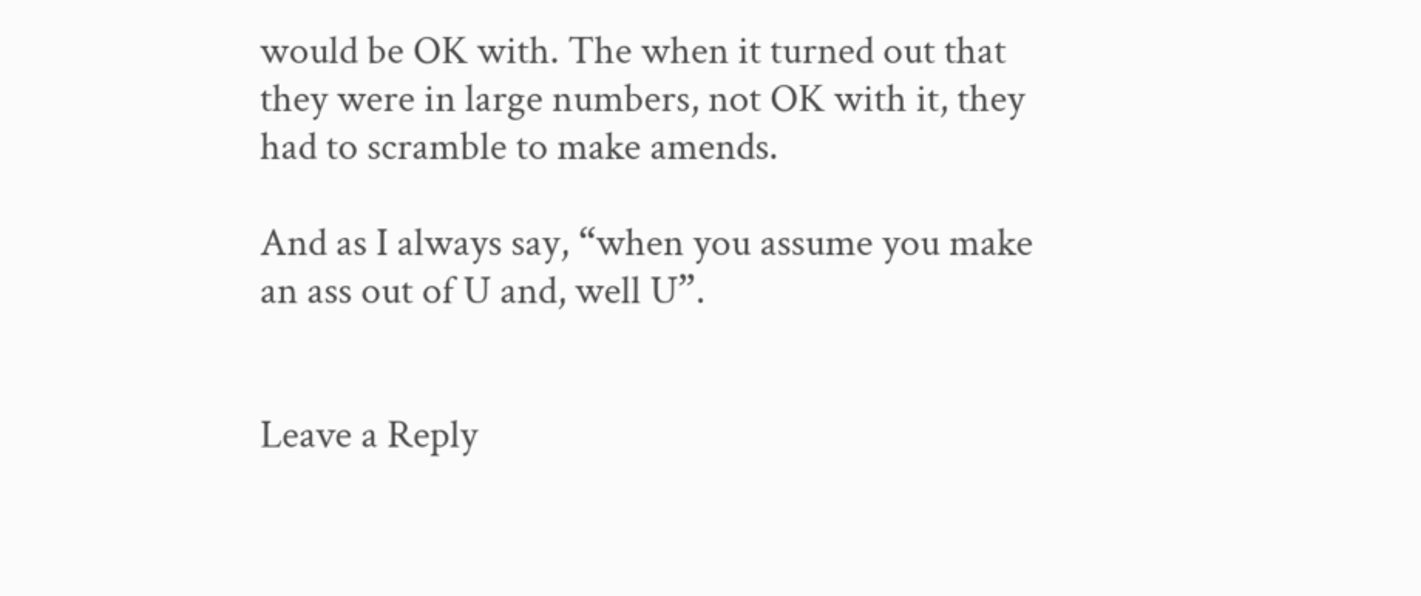would be OK with. The when it turned out that they were in large numbers, not OK with it, they had to scramble to make amends.

And as I always say, “when you assume you make an ass out of U and, well U”.


Leave a Reply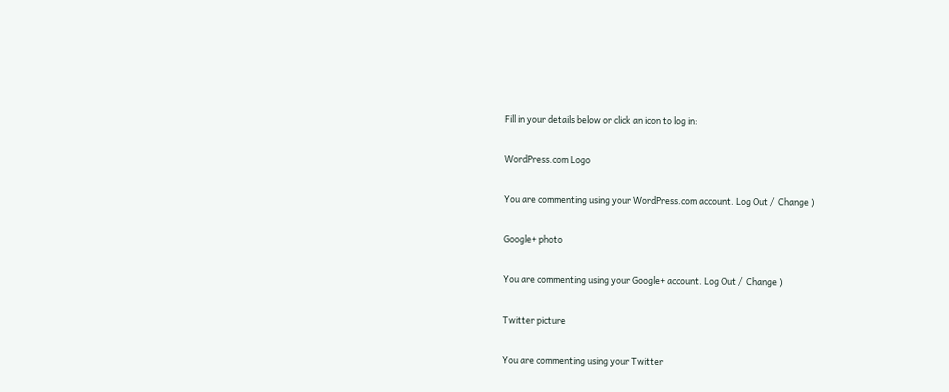Fill in your details below or click an icon to log in:

WordPress.com Logo

You are commenting using your WordPress.com account. Log Out /  Change )

Google+ photo

You are commenting using your Google+ account. Log Out /  Change )

Twitter picture

You are commenting using your Twitter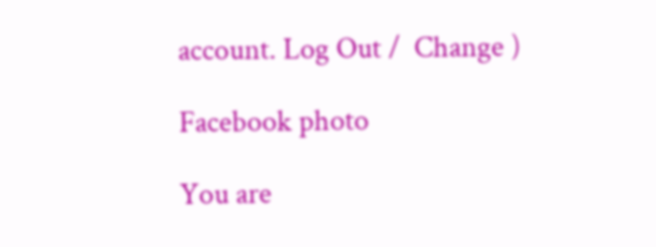account. Log Out /  Change )

Facebook photo

You are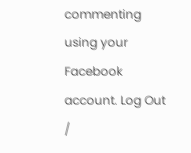commenting using your Facebook account. Log Out /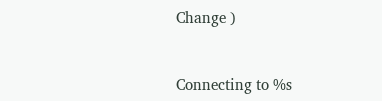Change )


Connecting to %s